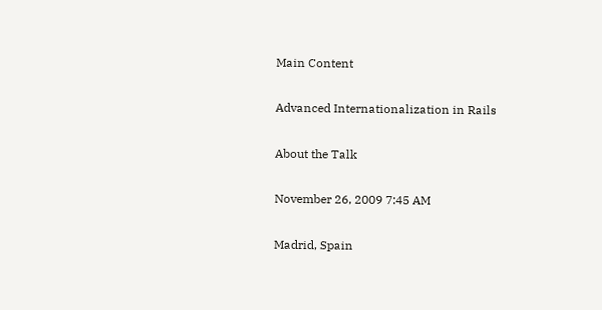Main Content

Advanced Internationalization in Rails

About the Talk

November 26, 2009 7:45 AM

Madrid, Spain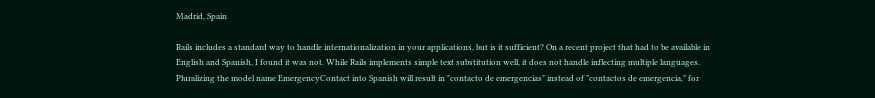Madrid, Spain

Rails includes a standard way to handle internationalization in your applications, but is it sufficient? On a recent project that had to be available in English and Spanish, I found it was not. While Rails implements simple text substitution well, it does not handle inflecting multiple languages. Pluralizing the model name EmergencyContact into Spanish will result in "contacto de emergencias" instead of "contactos de emergencia," for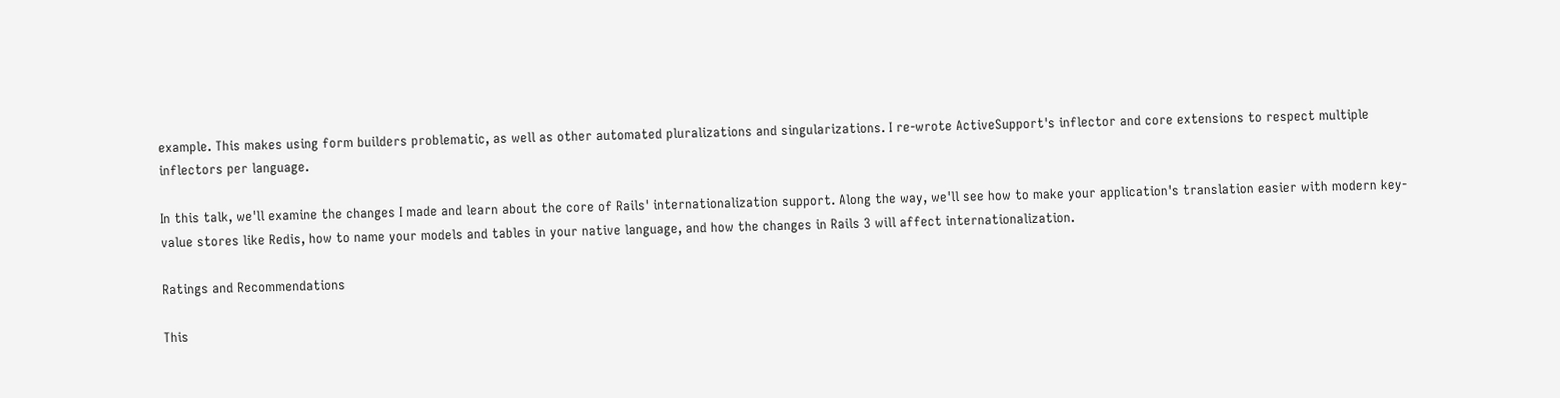example. This makes using form builders problematic, as well as other automated pluralizations and singularizations. I re-wrote ActiveSupport's inflector and core extensions to respect multiple inflectors per language.

In this talk, we'll examine the changes I made and learn about the core of Rails' internationalization support. Along the way, we'll see how to make your application's translation easier with modern key-value stores like Redis, how to name your models and tables in your native language, and how the changes in Rails 3 will affect internationalization.

Ratings and Recommendations

This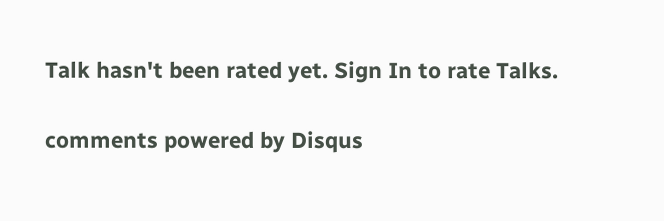Talk hasn't been rated yet. Sign In to rate Talks.

comments powered by Disqus